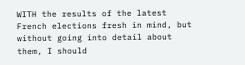WITH the results of the latest French elections fresh in mind, but without going into detail about them, I should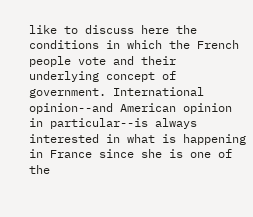like to discuss here the conditions in which the French people vote and their underlying concept of government. International opinion--and American opinion in particular--is always interested in what is happening in France since she is one of the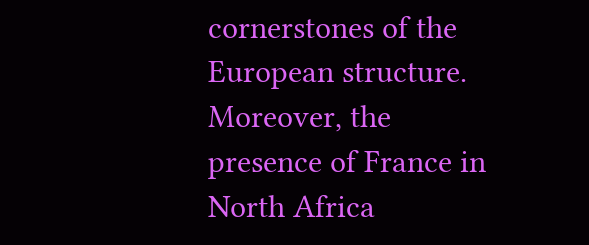cornerstones of the European structure. Moreover, the presence of France in North Africa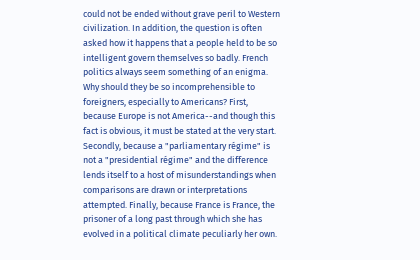could not be ended without grave peril to Western civilization. In addition, the question is often asked how it happens that a people held to be so intelligent govern themselves so badly. French politics always seem something of an enigma. Why should they be so incomprehensible to foreigners, especially to Americans? First, because Europe is not America--and though this fact is obvious, it must be stated at the very start. Secondly, because a "parliamentary régime" is not a "presidential régime" and the difference lends itself to a host of misunderstandings when comparisons are drawn or interpretations attempted. Finally, because France is France, the prisoner of a long past through which she has evolved in a political climate peculiarly her own.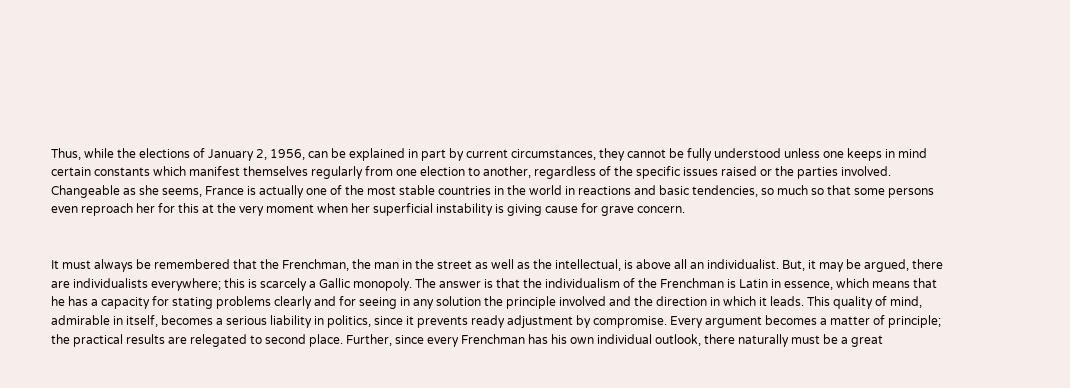Thus, while the elections of January 2, 1956, can be explained in part by current circumstances, they cannot be fully understood unless one keeps in mind certain constants which manifest themselves regularly from one election to another, regardless of the specific issues raised or the parties involved. Changeable as she seems, France is actually one of the most stable countries in the world in reactions and basic tendencies, so much so that some persons even reproach her for this at the very moment when her superficial instability is giving cause for grave concern.


It must always be remembered that the Frenchman, the man in the street as well as the intellectual, is above all an individualist. But, it may be argued, there are individualists everywhere; this is scarcely a Gallic monopoly. The answer is that the individualism of the Frenchman is Latin in essence, which means that he has a capacity for stating problems clearly and for seeing in any solution the principle involved and the direction in which it leads. This quality of mind, admirable in itself, becomes a serious liability in politics, since it prevents ready adjustment by compromise. Every argument becomes a matter of principle; the practical results are relegated to second place. Further, since every Frenchman has his own individual outlook, there naturally must be a great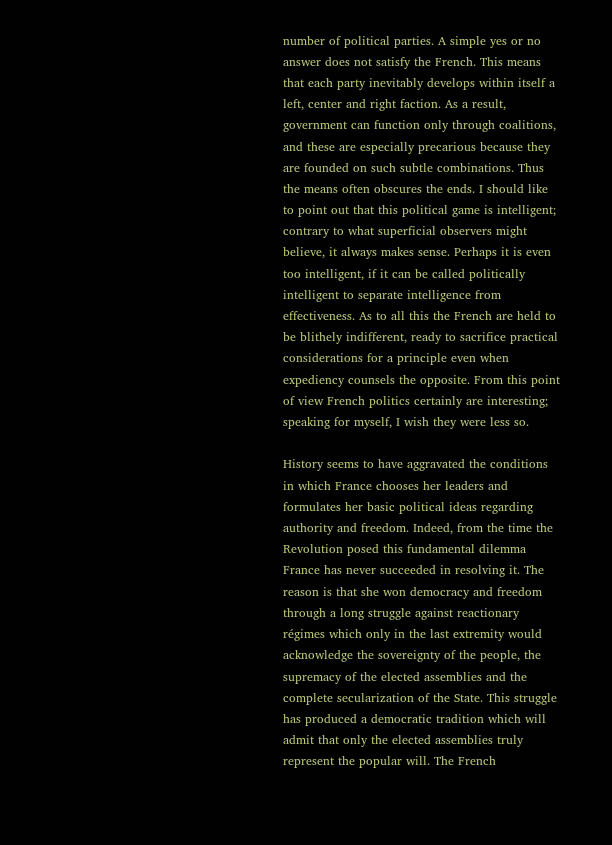number of political parties. A simple yes or no answer does not satisfy the French. This means that each party inevitably develops within itself a left, center and right faction. As a result, government can function only through coalitions, and these are especially precarious because they are founded on such subtle combinations. Thus the means often obscures the ends. I should like to point out that this political game is intelligent; contrary to what superficial observers might believe, it always makes sense. Perhaps it is even too intelligent, if it can be called politically intelligent to separate intelligence from effectiveness. As to all this the French are held to be blithely indifferent, ready to sacrifice practical considerations for a principle even when expediency counsels the opposite. From this point of view French politics certainly are interesting; speaking for myself, I wish they were less so.

History seems to have aggravated the conditions in which France chooses her leaders and formulates her basic political ideas regarding authority and freedom. Indeed, from the time the Revolution posed this fundamental dilemma France has never succeeded in resolving it. The reason is that she won democracy and freedom through a long struggle against reactionary régimes which only in the last extremity would acknowledge the sovereignty of the people, the supremacy of the elected assemblies and the complete secularization of the State. This struggle has produced a democratic tradition which will admit that only the elected assemblies truly represent the popular will. The French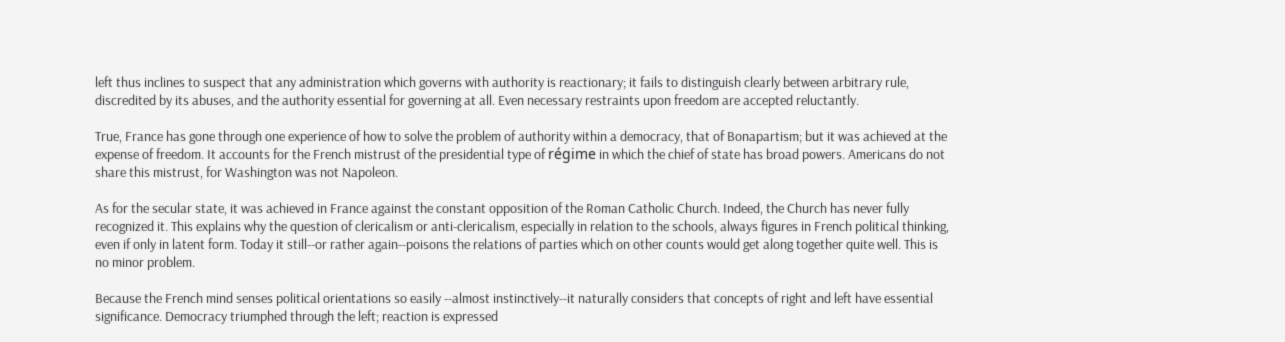left thus inclines to suspect that any administration which governs with authority is reactionary; it fails to distinguish clearly between arbitrary rule, discredited by its abuses, and the authority essential for governing at all. Even necessary restraints upon freedom are accepted reluctantly.

True, France has gone through one experience of how to solve the problem of authority within a democracy, that of Bonapartism; but it was achieved at the expense of freedom. It accounts for the French mistrust of the presidential type of régime in which the chief of state has broad powers. Americans do not share this mistrust, for Washington was not Napoleon.

As for the secular state, it was achieved in France against the constant opposition of the Roman Catholic Church. Indeed, the Church has never fully recognized it. This explains why the question of clericalism or anti-clericalism, especially in relation to the schools, always figures in French political thinking, even if only in latent form. Today it still--or rather again--poisons the relations of parties which on other counts would get along together quite well. This is no minor problem.

Because the French mind senses political orientations so easily --almost instinctively--it naturally considers that concepts of right and left have essential significance. Democracy triumphed through the left; reaction is expressed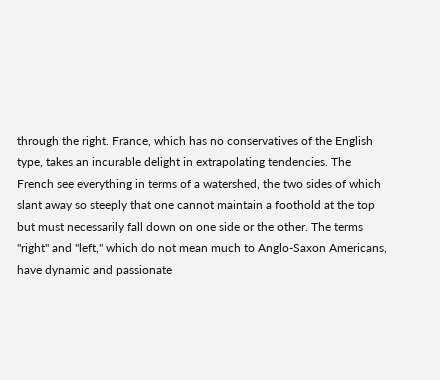through the right. France, which has no conservatives of the English type, takes an incurable delight in extrapolating tendencies. The French see everything in terms of a watershed, the two sides of which slant away so steeply that one cannot maintain a foothold at the top but must necessarily fall down on one side or the other. The terms "right" and "left," which do not mean much to Anglo-Saxon Americans, have dynamic and passionate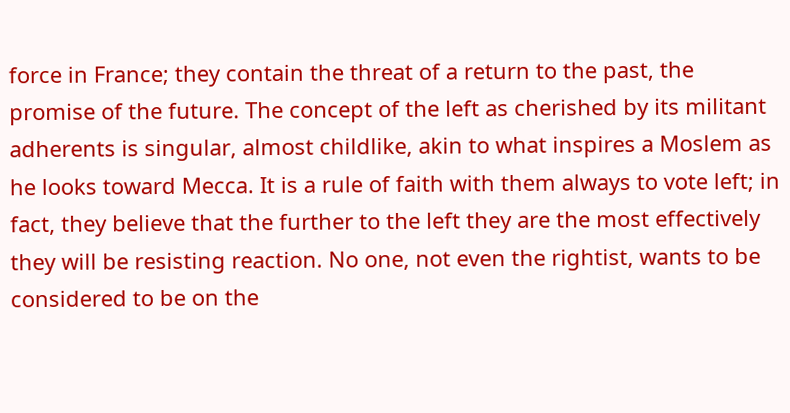force in France; they contain the threat of a return to the past, the promise of the future. The concept of the left as cherished by its militant adherents is singular, almost childlike, akin to what inspires a Moslem as he looks toward Mecca. It is a rule of faith with them always to vote left; in fact, they believe that the further to the left they are the most effectively they will be resisting reaction. No one, not even the rightist, wants to be considered to be on the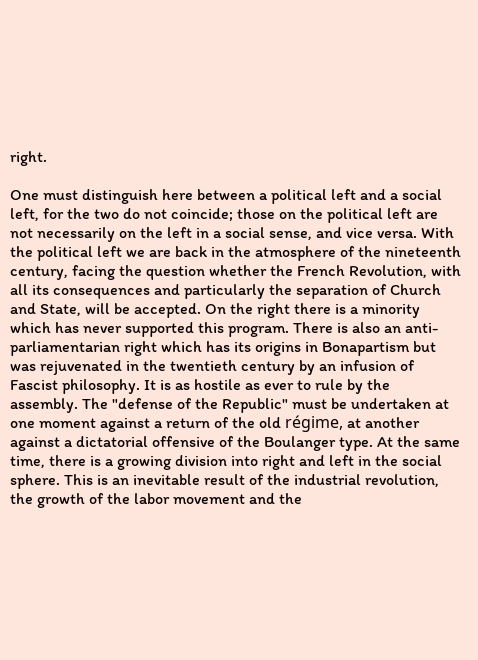right.

One must distinguish here between a political left and a social left, for the two do not coincide; those on the political left are not necessarily on the left in a social sense, and vice versa. With the political left we are back in the atmosphere of the nineteenth century, facing the question whether the French Revolution, with all its consequences and particularly the separation of Church and State, will be accepted. On the right there is a minority which has never supported this program. There is also an anti-parliamentarian right which has its origins in Bonapartism but was rejuvenated in the twentieth century by an infusion of Fascist philosophy. It is as hostile as ever to rule by the assembly. The "defense of the Republic" must be undertaken at one moment against a return of the old régime, at another against a dictatorial offensive of the Boulanger type. At the same time, there is a growing division into right and left in the social sphere. This is an inevitable result of the industrial revolution, the growth of the labor movement and the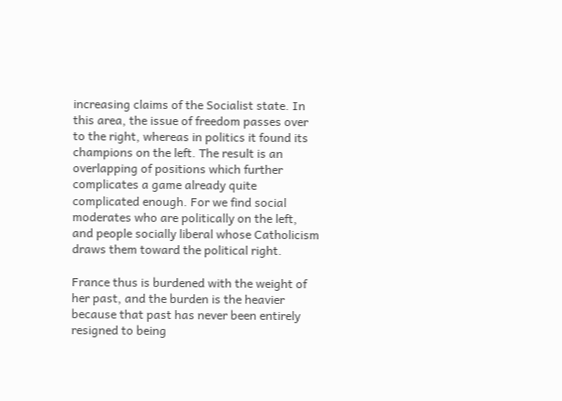increasing claims of the Socialist state. In this area, the issue of freedom passes over to the right, whereas in politics it found its champions on the left. The result is an overlapping of positions which further complicates a game already quite complicated enough. For we find social moderates who are politically on the left, and people socially liberal whose Catholicism draws them toward the political right.

France thus is burdened with the weight of her past, and the burden is the heavier because that past has never been entirely resigned to being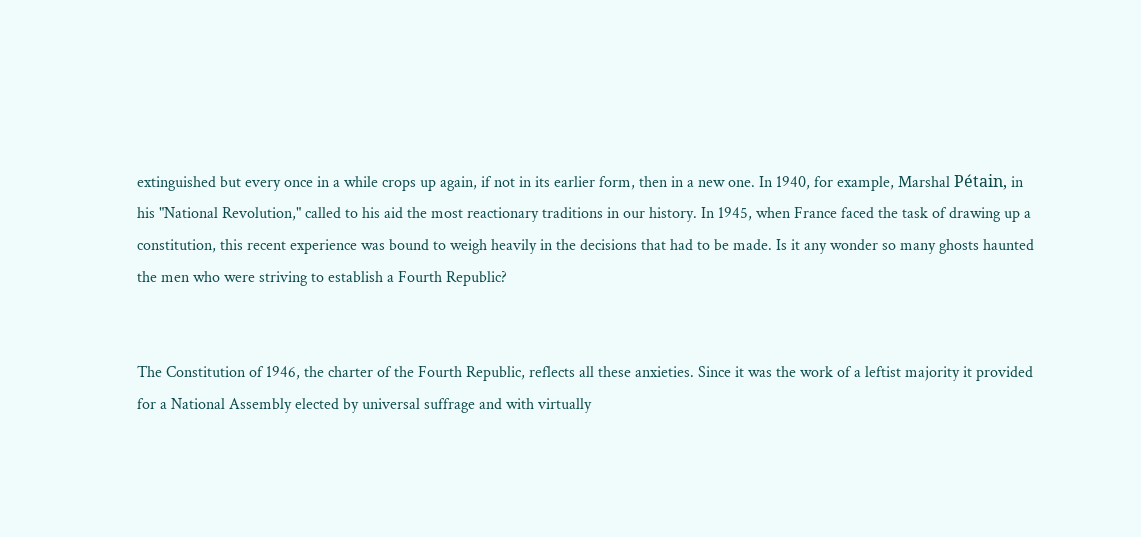extinguished but every once in a while crops up again, if not in its earlier form, then in a new one. In 1940, for example, Marshal Pétain, in his "National Revolution," called to his aid the most reactionary traditions in our history. In 1945, when France faced the task of drawing up a constitution, this recent experience was bound to weigh heavily in the decisions that had to be made. Is it any wonder so many ghosts haunted the men who were striving to establish a Fourth Republic?


The Constitution of 1946, the charter of the Fourth Republic, reflects all these anxieties. Since it was the work of a leftist majority it provided for a National Assembly elected by universal suffrage and with virtually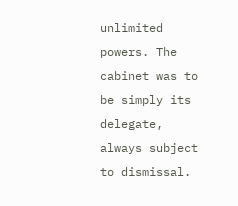unlimited powers. The cabinet was to be simply its delegate, always subject to dismissal.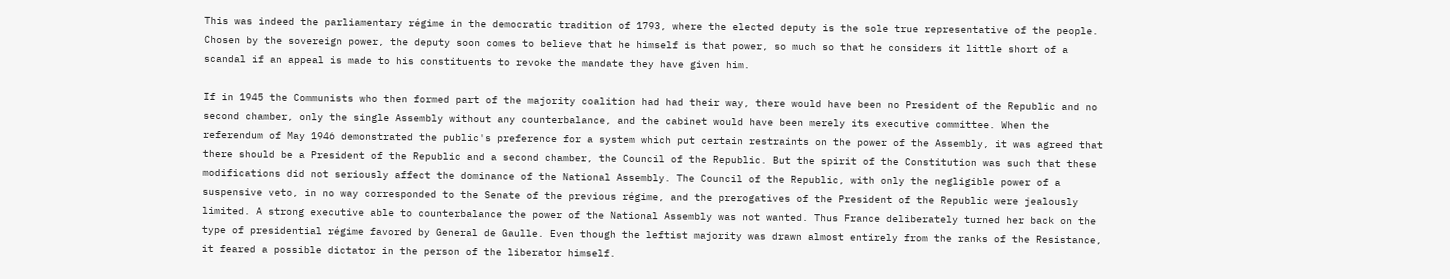This was indeed the parliamentary régime in the democratic tradition of 1793, where the elected deputy is the sole true representative of the people. Chosen by the sovereign power, the deputy soon comes to believe that he himself is that power, so much so that he considers it little short of a scandal if an appeal is made to his constituents to revoke the mandate they have given him.

If in 1945 the Communists who then formed part of the majority coalition had had their way, there would have been no President of the Republic and no second chamber, only the single Assembly without any counterbalance, and the cabinet would have been merely its executive committee. When the referendum of May 1946 demonstrated the public's preference for a system which put certain restraints on the power of the Assembly, it was agreed that there should be a President of the Republic and a second chamber, the Council of the Republic. But the spirit of the Constitution was such that these modifications did not seriously affect the dominance of the National Assembly. The Council of the Republic, with only the negligible power of a suspensive veto, in no way corresponded to the Senate of the previous régime, and the prerogatives of the President of the Republic were jealously limited. A strong executive able to counterbalance the power of the National Assembly was not wanted. Thus France deliberately turned her back on the type of presidential régime favored by General de Gaulle. Even though the leftist majority was drawn almost entirely from the ranks of the Resistance, it feared a possible dictator in the person of the liberator himself.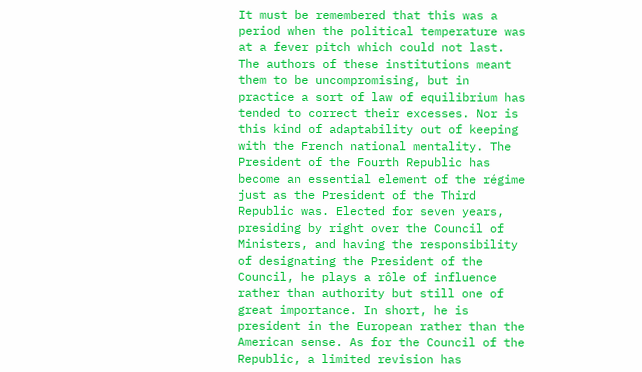It must be remembered that this was a period when the political temperature was at a fever pitch which could not last. The authors of these institutions meant them to be uncompromising, but in practice a sort of law of equilibrium has tended to correct their excesses. Nor is this kind of adaptability out of keeping with the French national mentality. The President of the Fourth Republic has become an essential element of the régime just as the President of the Third Republic was. Elected for seven years, presiding by right over the Council of Ministers, and having the responsibility of designating the President of the Council, he plays a rôle of influence rather than authority but still one of great importance. In short, he is president in the European rather than the American sense. As for the Council of the Republic, a limited revision has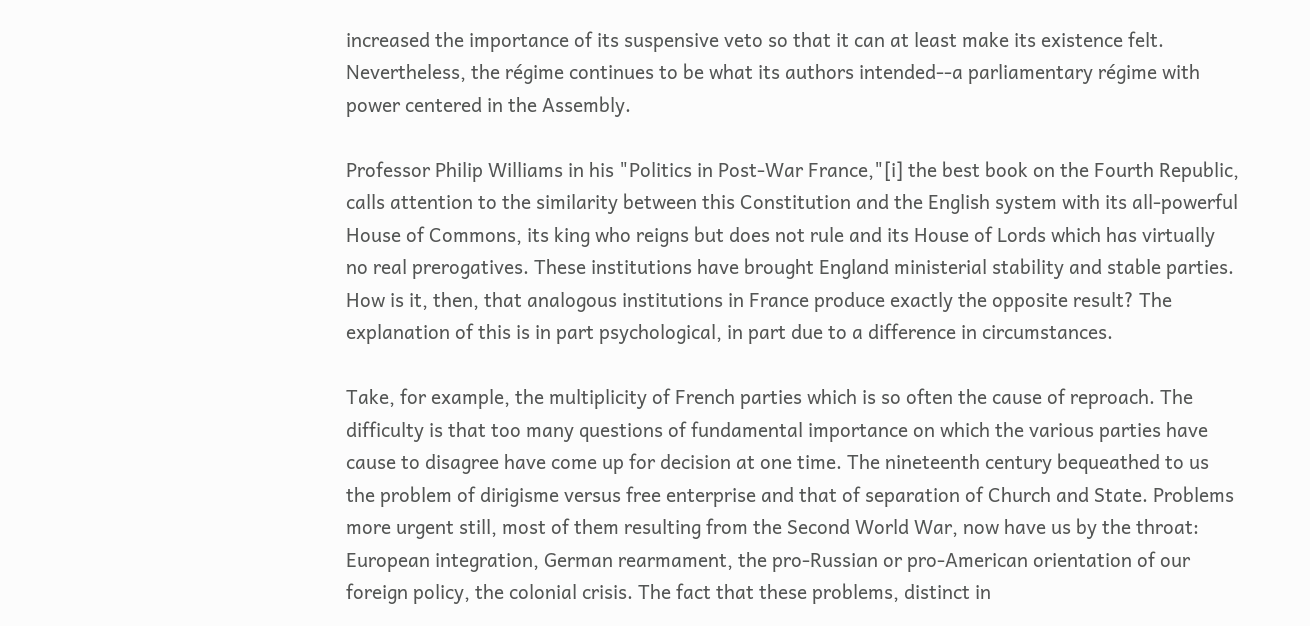increased the importance of its suspensive veto so that it can at least make its existence felt. Nevertheless, the régime continues to be what its authors intended--a parliamentary régime with power centered in the Assembly.

Professor Philip Williams in his "Politics in Post-War France,"[i] the best book on the Fourth Republic, calls attention to the similarity between this Constitution and the English system with its all-powerful House of Commons, its king who reigns but does not rule and its House of Lords which has virtually no real prerogatives. These institutions have brought England ministerial stability and stable parties. How is it, then, that analogous institutions in France produce exactly the opposite result? The explanation of this is in part psychological, in part due to a difference in circumstances.

Take, for example, the multiplicity of French parties which is so often the cause of reproach. The difficulty is that too many questions of fundamental importance on which the various parties have cause to disagree have come up for decision at one time. The nineteenth century bequeathed to us the problem of dirigisme versus free enterprise and that of separation of Church and State. Problems more urgent still, most of them resulting from the Second World War, now have us by the throat: European integration, German rearmament, the pro-Russian or pro-American orientation of our foreign policy, the colonial crisis. The fact that these problems, distinct in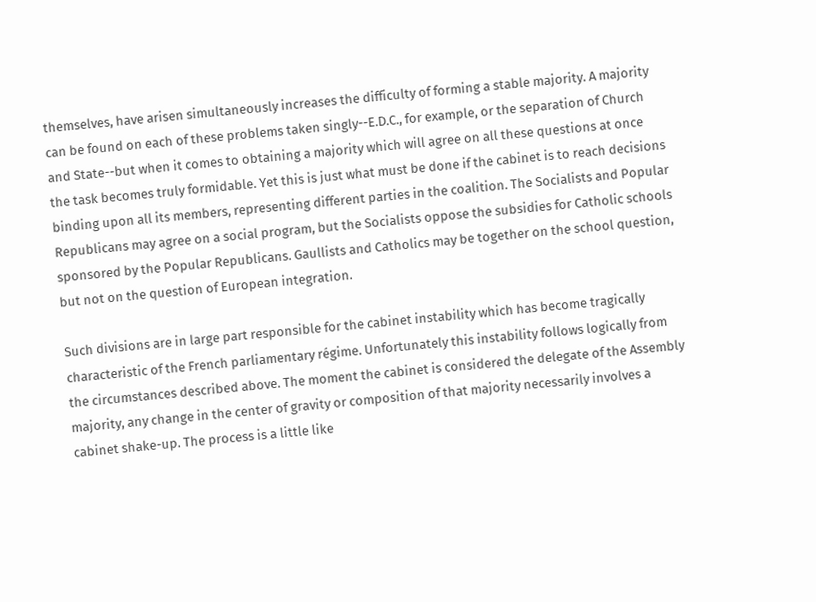themselves, have arisen simultaneously increases the difficulty of forming a stable majority. A majority can be found on each of these problems taken singly--E.D.C., for example, or the separation of Church and State--but when it comes to obtaining a majority which will agree on all these questions at once the task becomes truly formidable. Yet this is just what must be done if the cabinet is to reach decisions binding upon all its members, representing different parties in the coalition. The Socialists and Popular Republicans may agree on a social program, but the Socialists oppose the subsidies for Catholic schools sponsored by the Popular Republicans. Gaullists and Catholics may be together on the school question, but not on the question of European integration.

Such divisions are in large part responsible for the cabinet instability which has become tragically characteristic of the French parliamentary régime. Unfortunately this instability follows logically from the circumstances described above. The moment the cabinet is considered the delegate of the Assembly majority, any change in the center of gravity or composition of that majority necessarily involves a cabinet shake-up. The process is a little like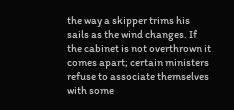the way a skipper trims his sails as the wind changes. If the cabinet is not overthrown it comes apart; certain ministers refuse to associate themselves with some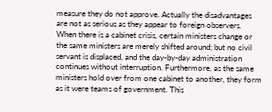measure they do not approve. Actually the disadvantages are not as serious as they appear to foreign observers. When there is a cabinet crisis, certain ministers change or the same ministers are merely shifted around; but no civil servant is displaced, and the day-by-day administration continues without interruption. Furthermore, as the same ministers hold over from one cabinet to another, they form as it were teams of government. This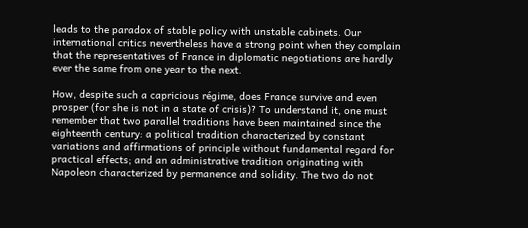leads to the paradox of stable policy with unstable cabinets. Our international critics nevertheless have a strong point when they complain that the representatives of France in diplomatic negotiations are hardly ever the same from one year to the next.

How, despite such a capricious régime, does France survive and even prosper (for she is not in a state of crisis)? To understand it, one must remember that two parallel traditions have been maintained since the eighteenth century: a political tradition characterized by constant variations and affirmations of principle without fundamental regard for practical effects; and an administrative tradition originating with Napoleon characterized by permanence and solidity. The two do not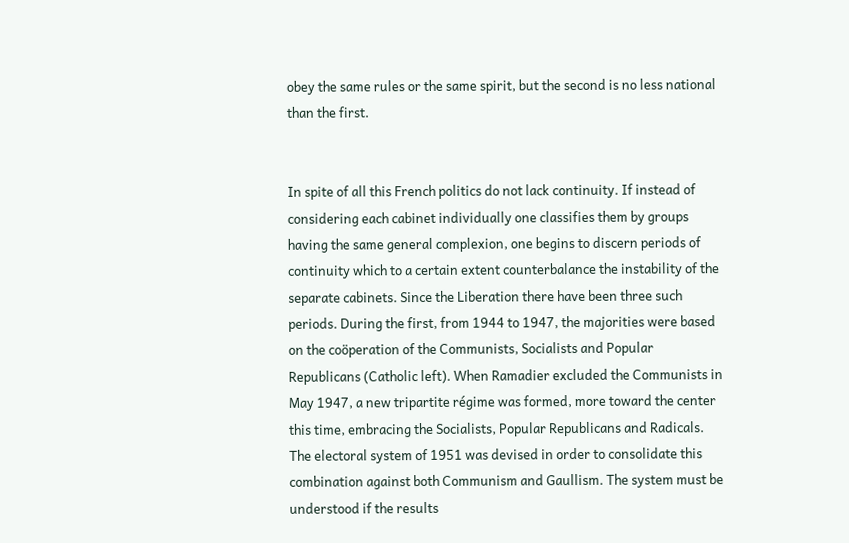obey the same rules or the same spirit, but the second is no less national than the first.


In spite of all this French politics do not lack continuity. If instead of considering each cabinet individually one classifies them by groups having the same general complexion, one begins to discern periods of continuity which to a certain extent counterbalance the instability of the separate cabinets. Since the Liberation there have been three such periods. During the first, from 1944 to 1947, the majorities were based on the coöperation of the Communists, Socialists and Popular Republicans (Catholic left). When Ramadier excluded the Communists in May 1947, a new tripartite régime was formed, more toward the center this time, embracing the Socialists, Popular Republicans and Radicals. The electoral system of 1951 was devised in order to consolidate this combination against both Communism and Gaullism. The system must be understood if the results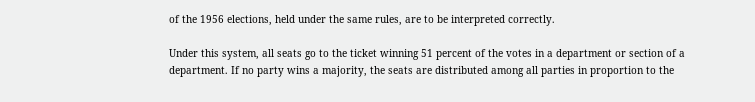of the 1956 elections, held under the same rules, are to be interpreted correctly.

Under this system, all seats go to the ticket winning 51 percent of the votes in a department or section of a department. If no party wins a majority, the seats are distributed among all parties in proportion to the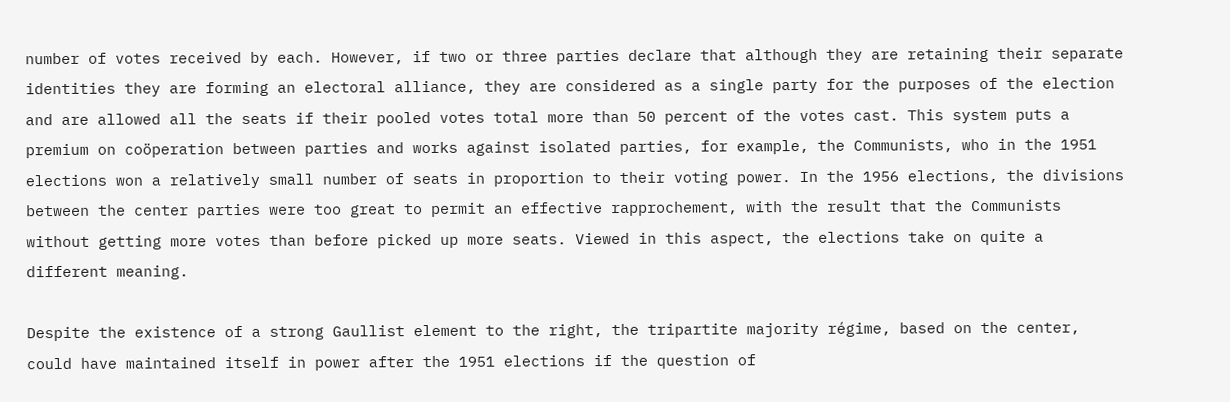number of votes received by each. However, if two or three parties declare that although they are retaining their separate identities they are forming an electoral alliance, they are considered as a single party for the purposes of the election and are allowed all the seats if their pooled votes total more than 50 percent of the votes cast. This system puts a premium on coöperation between parties and works against isolated parties, for example, the Communists, who in the 1951 elections won a relatively small number of seats in proportion to their voting power. In the 1956 elections, the divisions between the center parties were too great to permit an effective rapprochement, with the result that the Communists without getting more votes than before picked up more seats. Viewed in this aspect, the elections take on quite a different meaning.

Despite the existence of a strong Gaullist element to the right, the tripartite majority régime, based on the center, could have maintained itself in power after the 1951 elections if the question of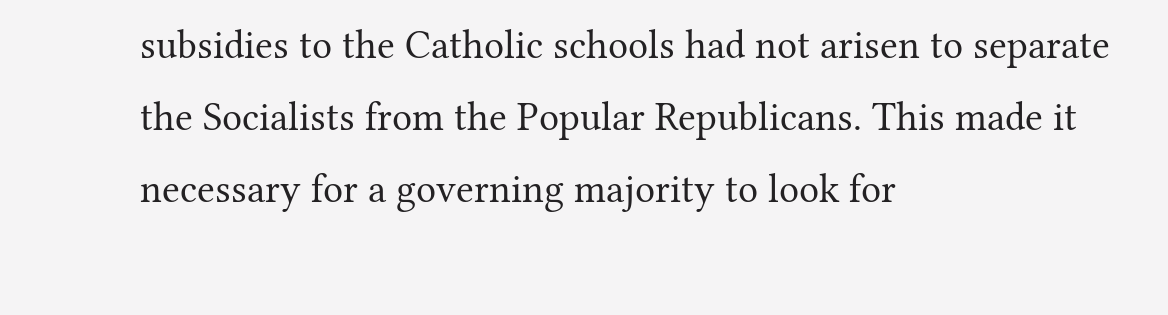subsidies to the Catholic schools had not arisen to separate the Socialists from the Popular Republicans. This made it necessary for a governing majority to look for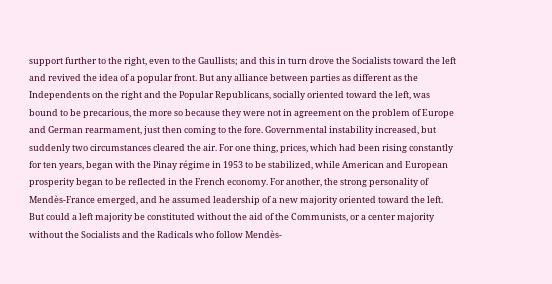support further to the right, even to the Gaullists; and this in turn drove the Socialists toward the left and revived the idea of a popular front. But any alliance between parties as different as the Independents on the right and the Popular Republicans, socially oriented toward the left, was bound to be precarious, the more so because they were not in agreement on the problem of Europe and German rearmament, just then coming to the fore. Governmental instability increased, but suddenly two circumstances cleared the air. For one thing, prices, which had been rising constantly for ten years, began with the Pinay régime in 1953 to be stabilized, while American and European prosperity began to be reflected in the French economy. For another, the strong personality of Mendès-France emerged, and he assumed leadership of a new majority oriented toward the left. But could a left majority be constituted without the aid of the Communists, or a center majority without the Socialists and the Radicals who follow Mendès-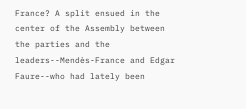France? A split ensued in the center of the Assembly between the parties and the leaders--Mendès-France and Edgar Faure--who had lately been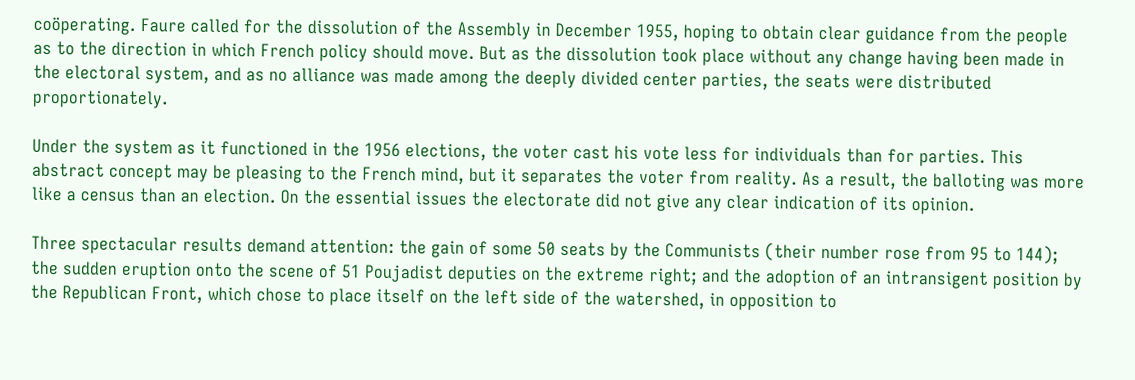coöperating. Faure called for the dissolution of the Assembly in December 1955, hoping to obtain clear guidance from the people as to the direction in which French policy should move. But as the dissolution took place without any change having been made in the electoral system, and as no alliance was made among the deeply divided center parties, the seats were distributed proportionately.

Under the system as it functioned in the 1956 elections, the voter cast his vote less for individuals than for parties. This abstract concept may be pleasing to the French mind, but it separates the voter from reality. As a result, the balloting was more like a census than an election. On the essential issues the electorate did not give any clear indication of its opinion.

Three spectacular results demand attention: the gain of some 50 seats by the Communists (their number rose from 95 to 144); the sudden eruption onto the scene of 51 Poujadist deputies on the extreme right; and the adoption of an intransigent position by the Republican Front, which chose to place itself on the left side of the watershed, in opposition to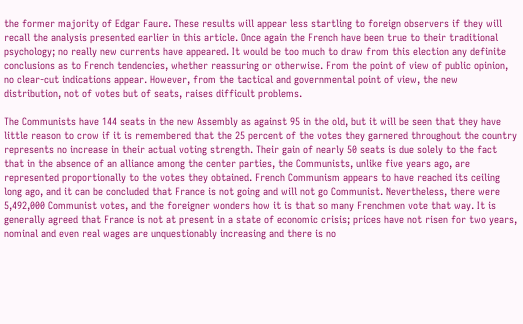the former majority of Edgar Faure. These results will appear less startling to foreign observers if they will recall the analysis presented earlier in this article. Once again the French have been true to their traditional psychology; no really new currents have appeared. It would be too much to draw from this election any definite conclusions as to French tendencies, whether reassuring or otherwise. From the point of view of public opinion, no clear-cut indications appear. However, from the tactical and governmental point of view, the new distribution, not of votes but of seats, raises difficult problems.

The Communists have 144 seats in the new Assembly as against 95 in the old, but it will be seen that they have little reason to crow if it is remembered that the 25 percent of the votes they garnered throughout the country represents no increase in their actual voting strength. Their gain of nearly 50 seats is due solely to the fact that in the absence of an alliance among the center parties, the Communists, unlike five years ago, are represented proportionally to the votes they obtained. French Communism appears to have reached its ceiling long ago, and it can be concluded that France is not going and will not go Communist. Nevertheless, there were 5,492,000 Communist votes, and the foreigner wonders how it is that so many Frenchmen vote that way. It is generally agreed that France is not at present in a state of economic crisis; prices have not risen for two years, nominal and even real wages are unquestionably increasing and there is no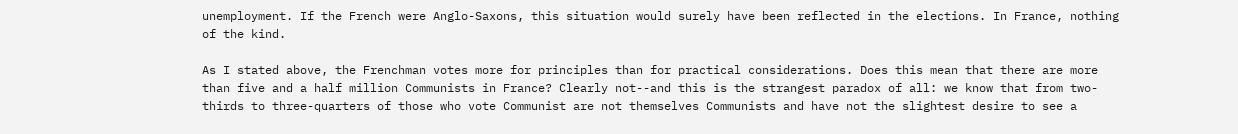unemployment. If the French were Anglo-Saxons, this situation would surely have been reflected in the elections. In France, nothing of the kind.

As I stated above, the Frenchman votes more for principles than for practical considerations. Does this mean that there are more than five and a half million Communists in France? Clearly not--and this is the strangest paradox of all: we know that from two-thirds to three-quarters of those who vote Communist are not themselves Communists and have not the slightest desire to see a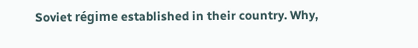Soviet régime established in their country. Why,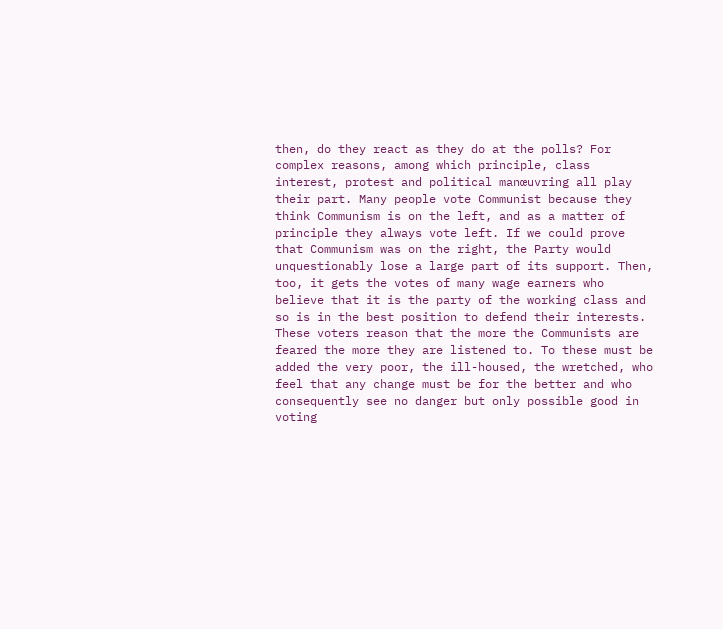then, do they react as they do at the polls? For complex reasons, among which principle, class interest, protest and political manœuvring all play their part. Many people vote Communist because they think Communism is on the left, and as a matter of principle they always vote left. If we could prove that Communism was on the right, the Party would unquestionably lose a large part of its support. Then, too, it gets the votes of many wage earners who believe that it is the party of the working class and so is in the best position to defend their interests. These voters reason that the more the Communists are feared the more they are listened to. To these must be added the very poor, the ill-housed, the wretched, who feel that any change must be for the better and who consequently see no danger but only possible good in voting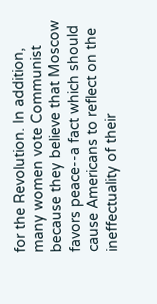for the Revolution. In addition, many women vote Communist because they believe that Moscow favors peace--a fact which should cause Americans to reflect on the ineffectuality of their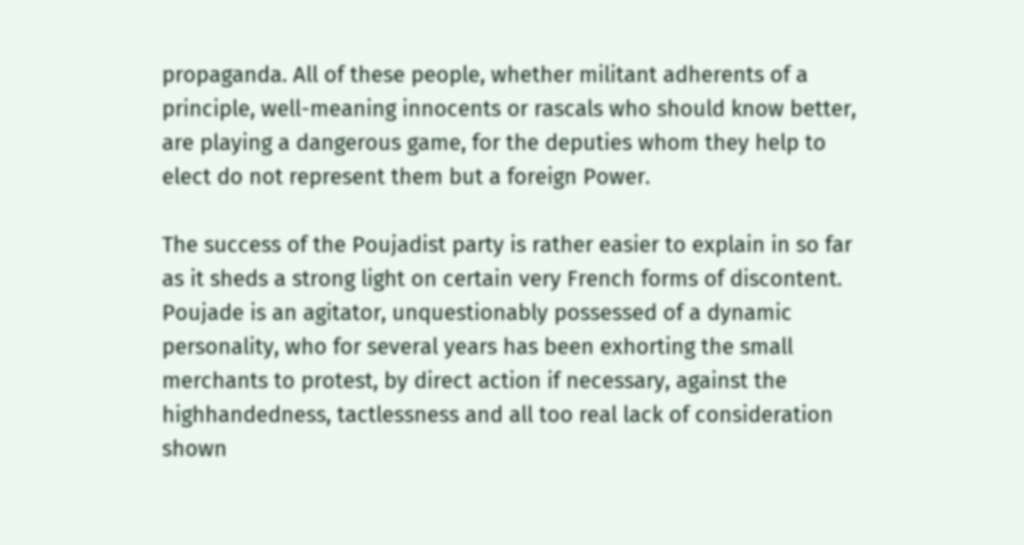propaganda. All of these people, whether militant adherents of a principle, well-meaning innocents or rascals who should know better, are playing a dangerous game, for the deputies whom they help to elect do not represent them but a foreign Power.

The success of the Poujadist party is rather easier to explain in so far as it sheds a strong light on certain very French forms of discontent. Poujade is an agitator, unquestionably possessed of a dynamic personality, who for several years has been exhorting the small merchants to protest, by direct action if necessary, against the highhandedness, tactlessness and all too real lack of consideration shown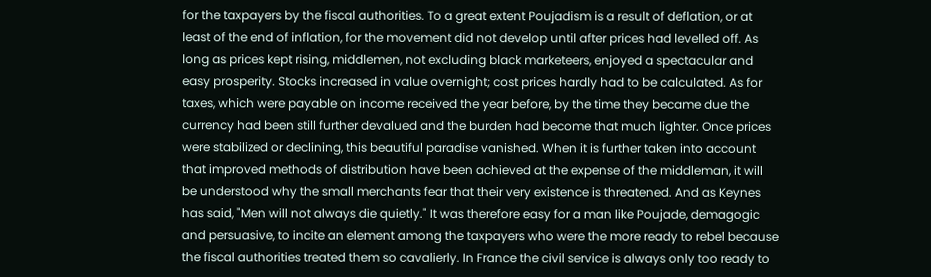for the taxpayers by the fiscal authorities. To a great extent Poujadism is a result of deflation, or at least of the end of inflation, for the movement did not develop until after prices had levelled off. As long as prices kept rising, middlemen, not excluding black marketeers, enjoyed a spectacular and easy prosperity. Stocks increased in value overnight; cost prices hardly had to be calculated. As for taxes, which were payable on income received the year before, by the time they became due the currency had been still further devalued and the burden had become that much lighter. Once prices were stabilized or declining, this beautiful paradise vanished. When it is further taken into account that improved methods of distribution have been achieved at the expense of the middleman, it will be understood why the small merchants fear that their very existence is threatened. And as Keynes has said, "Men will not always die quietly." It was therefore easy for a man like Poujade, demagogic and persuasive, to incite an element among the taxpayers who were the more ready to rebel because the fiscal authorities treated them so cavalierly. In France the civil service is always only too ready to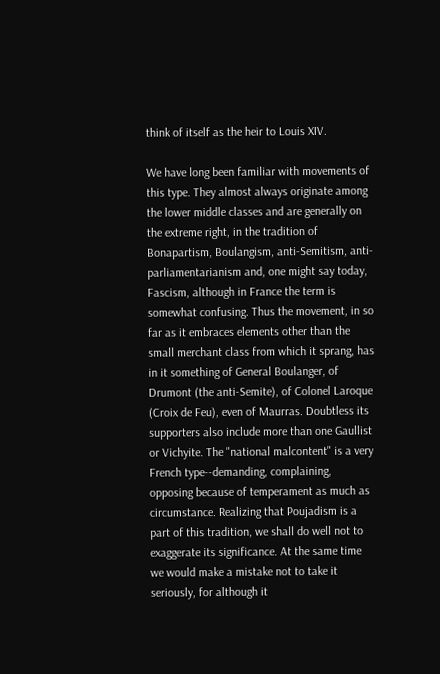think of itself as the heir to Louis XIV.

We have long been familiar with movements of this type. They almost always originate among the lower middle classes and are generally on the extreme right, in the tradition of Bonapartism, Boulangism, anti-Semitism, anti-parliamentarianism and, one might say today, Fascism, although in France the term is somewhat confusing. Thus the movement, in so far as it embraces elements other than the small merchant class from which it sprang, has in it something of General Boulanger, of Drumont (the anti-Semite), of Colonel Laroque (Croix de Feu), even of Maurras. Doubtless its supporters also include more than one Gaullist or Vichyite. The "national malcontent" is a very French type--demanding, complaining, opposing because of temperament as much as circumstance. Realizing that Poujadism is a part of this tradition, we shall do well not to exaggerate its significance. At the same time we would make a mistake not to take it seriously, for although it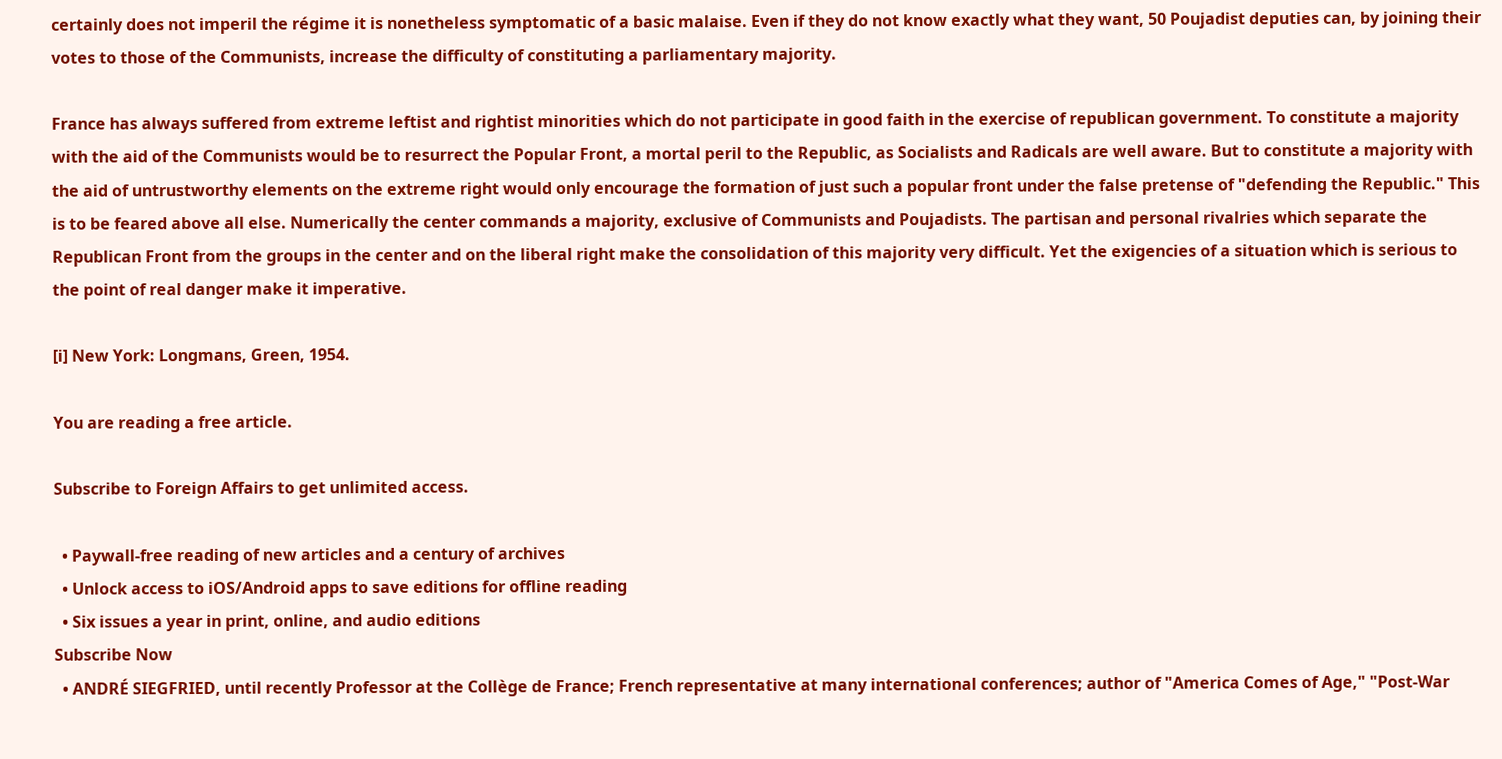certainly does not imperil the régime it is nonetheless symptomatic of a basic malaise. Even if they do not know exactly what they want, 50 Poujadist deputies can, by joining their votes to those of the Communists, increase the difficulty of constituting a parliamentary majority.

France has always suffered from extreme leftist and rightist minorities which do not participate in good faith in the exercise of republican government. To constitute a majority with the aid of the Communists would be to resurrect the Popular Front, a mortal peril to the Republic, as Socialists and Radicals are well aware. But to constitute a majority with the aid of untrustworthy elements on the extreme right would only encourage the formation of just such a popular front under the false pretense of "defending the Republic." This is to be feared above all else. Numerically the center commands a majority, exclusive of Communists and Poujadists. The partisan and personal rivalries which separate the Republican Front from the groups in the center and on the liberal right make the consolidation of this majority very difficult. Yet the exigencies of a situation which is serious to the point of real danger make it imperative.

[i] New York: Longmans, Green, 1954.

You are reading a free article.

Subscribe to Foreign Affairs to get unlimited access.

  • Paywall-free reading of new articles and a century of archives
  • Unlock access to iOS/Android apps to save editions for offline reading
  • Six issues a year in print, online, and audio editions
Subscribe Now
  • ANDRÉ SIEGFRIED, until recently Professor at the Collège de France; French representative at many international conferences; author of "America Comes of Age," "Post-War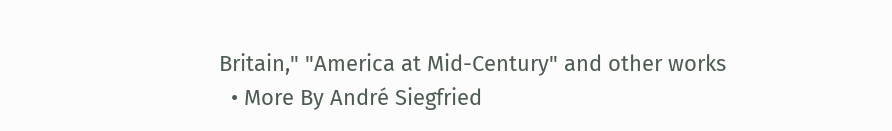Britain," "America at Mid-Century" and other works
  • More By André Siegfried